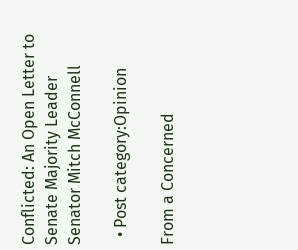Conflicted: An Open Letter to Senate Majority Leader Senator Mitch McConnell

  • Post category:Opinion

From a Concerned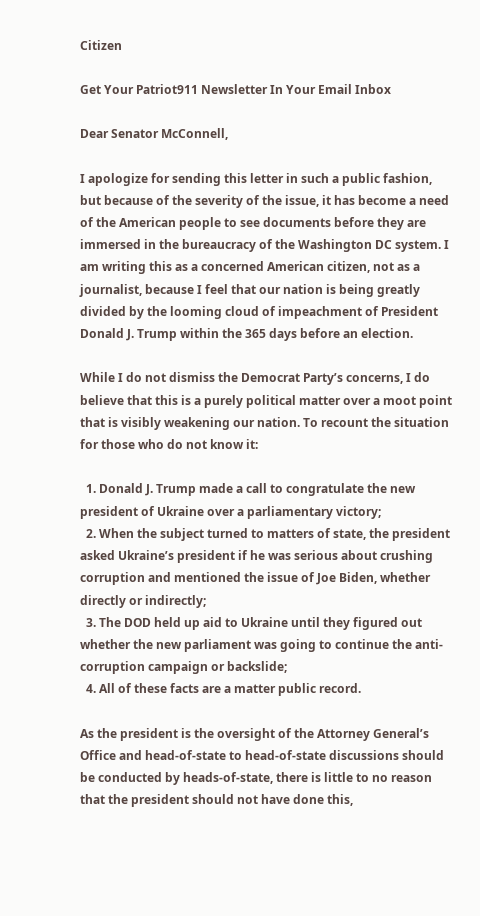Citizen

Get Your Patriot911 Newsletter In Your Email Inbox

Dear Senator McConnell,

I apologize for sending this letter in such a public fashion, but because of the severity of the issue, it has become a need of the American people to see documents before they are immersed in the bureaucracy of the Washington DC system. I am writing this as a concerned American citizen, not as a journalist, because I feel that our nation is being greatly divided by the looming cloud of impeachment of President Donald J. Trump within the 365 days before an election.

While I do not dismiss the Democrat Party’s concerns, I do believe that this is a purely political matter over a moot point that is visibly weakening our nation. To recount the situation for those who do not know it:

  1. Donald J. Trump made a call to congratulate the new president of Ukraine over a parliamentary victory;
  2. When the subject turned to matters of state, the president asked Ukraine’s president if he was serious about crushing corruption and mentioned the issue of Joe Biden, whether directly or indirectly;
  3. The DOD held up aid to Ukraine until they figured out whether the new parliament was going to continue the anti-corruption campaign or backslide;
  4. All of these facts are a matter public record.

As the president is the oversight of the Attorney General’s Office and head-of-state to head-of-state discussions should be conducted by heads-of-state, there is little to no reason that the president should not have done this,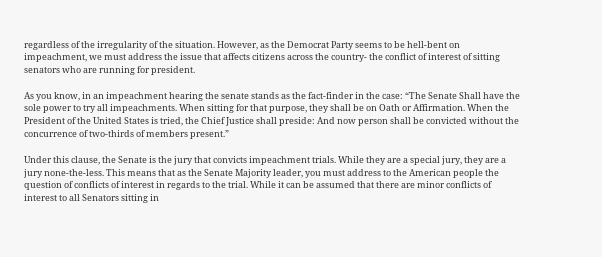regardless of the irregularity of the situation. However, as the Democrat Party seems to be hell-bent on impeachment, we must address the issue that affects citizens across the country- the conflict of interest of sitting senators who are running for president.

As you know, in an impeachment hearing the senate stands as the fact-finder in the case: “The Senate Shall have the sole power to try all impeachments. When sitting for that purpose, they shall be on Oath or Affirmation. When the President of the United States is tried, the Chief Justice shall preside: And now person shall be convicted without the concurrence of two-thirds of members present.”

Under this clause, the Senate is the jury that convicts impeachment trials. While they are a special jury, they are a jury none-the-less. This means that as the Senate Majority leader, you must address to the American people the question of conflicts of interest in regards to the trial. While it can be assumed that there are minor conflicts of interest to all Senators sitting in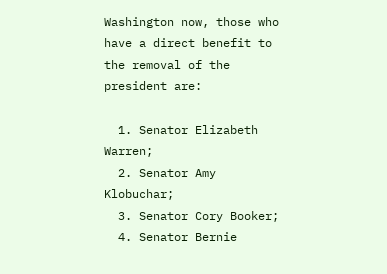Washington now, those who have a direct benefit to the removal of the president are:

  1. Senator Elizabeth Warren;
  2. Senator Amy Klobuchar;
  3. Senator Cory Booker;
  4. Senator Bernie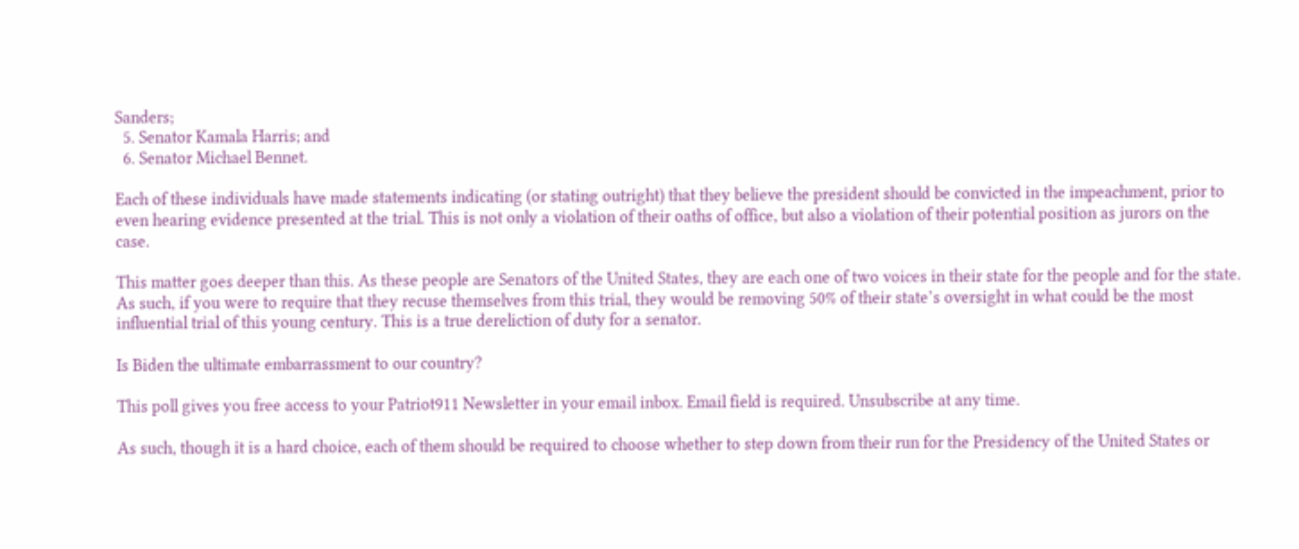Sanders;
  5. Senator Kamala Harris; and
  6. Senator Michael Bennet.

Each of these individuals have made statements indicating (or stating outright) that they believe the president should be convicted in the impeachment, prior to even hearing evidence presented at the trial. This is not only a violation of their oaths of office, but also a violation of their potential position as jurors on the case.

This matter goes deeper than this. As these people are Senators of the United States, they are each one of two voices in their state for the people and for the state. As such, if you were to require that they recuse themselves from this trial, they would be removing 50% of their state’s oversight in what could be the most influential trial of this young century. This is a true dereliction of duty for a senator.

Is Biden the ultimate embarrassment to our country?

This poll gives you free access to your Patriot911 Newsletter in your email inbox. Email field is required. Unsubscribe at any time.

As such, though it is a hard choice, each of them should be required to choose whether to step down from their run for the Presidency of the United States or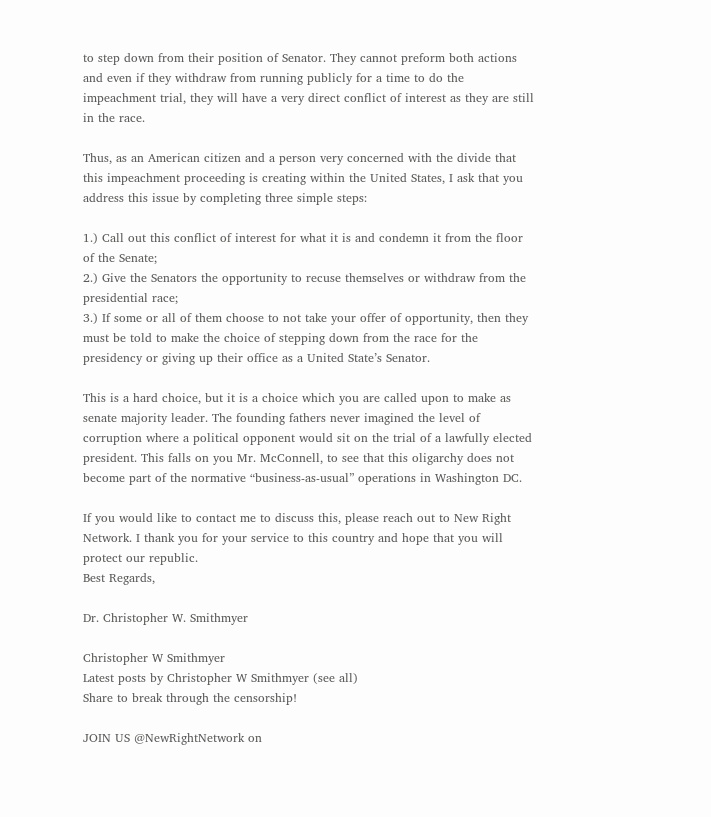to step down from their position of Senator. They cannot preform both actions and even if they withdraw from running publicly for a time to do the impeachment trial, they will have a very direct conflict of interest as they are still in the race.

Thus, as an American citizen and a person very concerned with the divide that this impeachment proceeding is creating within the United States, I ask that you address this issue by completing three simple steps:

1.) Call out this conflict of interest for what it is and condemn it from the floor of the Senate;
2.) Give the Senators the opportunity to recuse themselves or withdraw from the presidential race;
3.) If some or all of them choose to not take your offer of opportunity, then they must be told to make the choice of stepping down from the race for the presidency or giving up their office as a United State’s Senator.

This is a hard choice, but it is a choice which you are called upon to make as senate majority leader. The founding fathers never imagined the level of corruption where a political opponent would sit on the trial of a lawfully elected president. This falls on you Mr. McConnell, to see that this oligarchy does not become part of the normative “business-as-usual” operations in Washington DC.

If you would like to contact me to discuss this, please reach out to New Right Network. I thank you for your service to this country and hope that you will protect our republic.
Best Regards,

Dr. Christopher W. Smithmyer

Christopher W Smithmyer
Latest posts by Christopher W Smithmyer (see all)
Share to break through the censorship!

JOIN US @NewRightNetwork on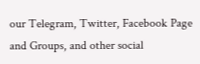our Telegram, Twitter, Facebook Page and Groups, and other social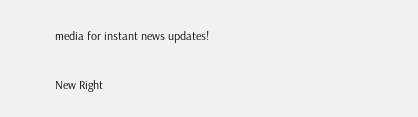media for instant news updates!

New Right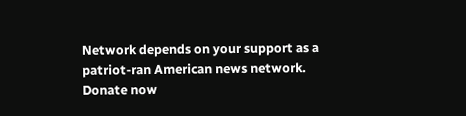Network depends on your support as a patriot-ran American news network. Donate now